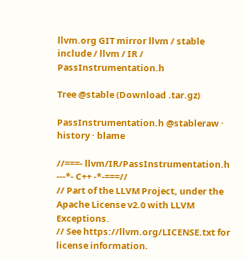llvm.org GIT mirror llvm / stable include / llvm / IR / PassInstrumentation.h

Tree @stable (Download .tar.gz)

PassInstrumentation.h @stableraw · history · blame

//===- llvm/IR/PassInstrumentation.h ---*- C++ -*-===//
// Part of the LLVM Project, under the Apache License v2.0 with LLVM Exceptions.
// See https://llvm.org/LICENSE.txt for license information.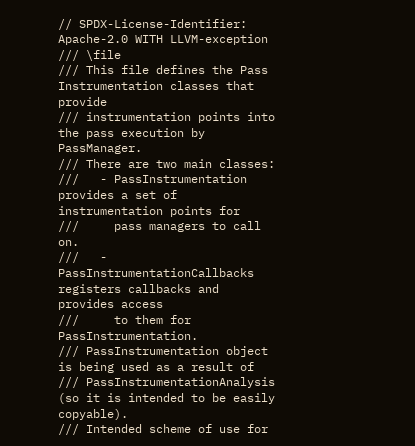// SPDX-License-Identifier: Apache-2.0 WITH LLVM-exception
/// \file
/// This file defines the Pass Instrumentation classes that provide
/// instrumentation points into the pass execution by PassManager.
/// There are two main classes:
///   - PassInstrumentation provides a set of instrumentation points for
///     pass managers to call on.
///   - PassInstrumentationCallbacks registers callbacks and provides access
///     to them for PassInstrumentation.
/// PassInstrumentation object is being used as a result of
/// PassInstrumentationAnalysis (so it is intended to be easily copyable).
/// Intended scheme of use for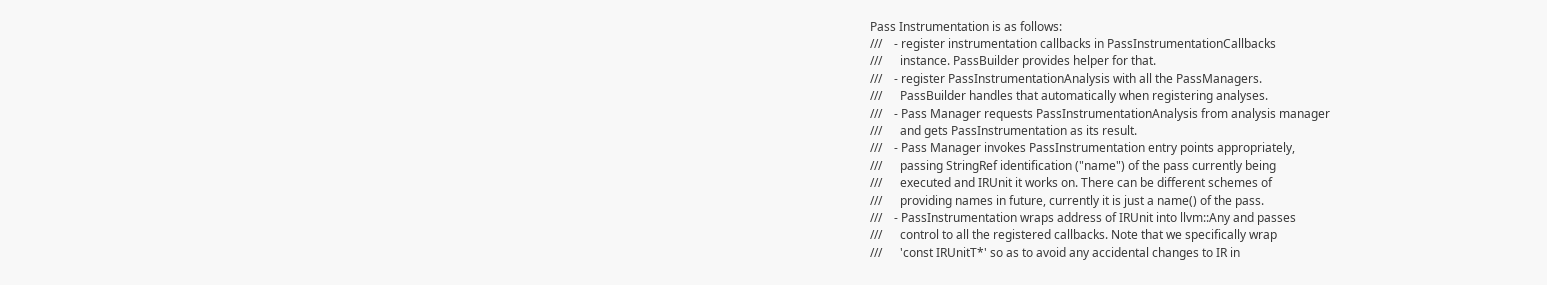Pass Instrumentation is as follows:
///    - register instrumentation callbacks in PassInstrumentationCallbacks
///      instance. PassBuilder provides helper for that.
///    - register PassInstrumentationAnalysis with all the PassManagers.
///      PassBuilder handles that automatically when registering analyses.
///    - Pass Manager requests PassInstrumentationAnalysis from analysis manager
///      and gets PassInstrumentation as its result.
///    - Pass Manager invokes PassInstrumentation entry points appropriately,
///      passing StringRef identification ("name") of the pass currently being
///      executed and IRUnit it works on. There can be different schemes of
///      providing names in future, currently it is just a name() of the pass.
///    - PassInstrumentation wraps address of IRUnit into llvm::Any and passes
///      control to all the registered callbacks. Note that we specifically wrap
///      'const IRUnitT*' so as to avoid any accidental changes to IR in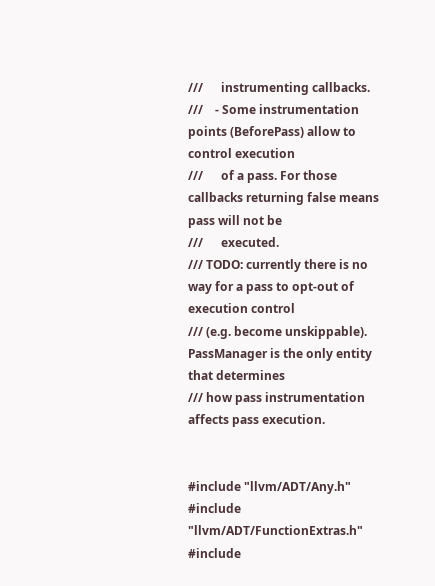///      instrumenting callbacks.
///    - Some instrumentation points (BeforePass) allow to control execution
///      of a pass. For those callbacks returning false means pass will not be
///      executed.
/// TODO: currently there is no way for a pass to opt-out of execution control
/// (e.g. become unskippable). PassManager is the only entity that determines
/// how pass instrumentation affects pass execution.


#include "llvm/ADT/Any.h"
#include "llvm/ADT/FunctionExtras.h"
#include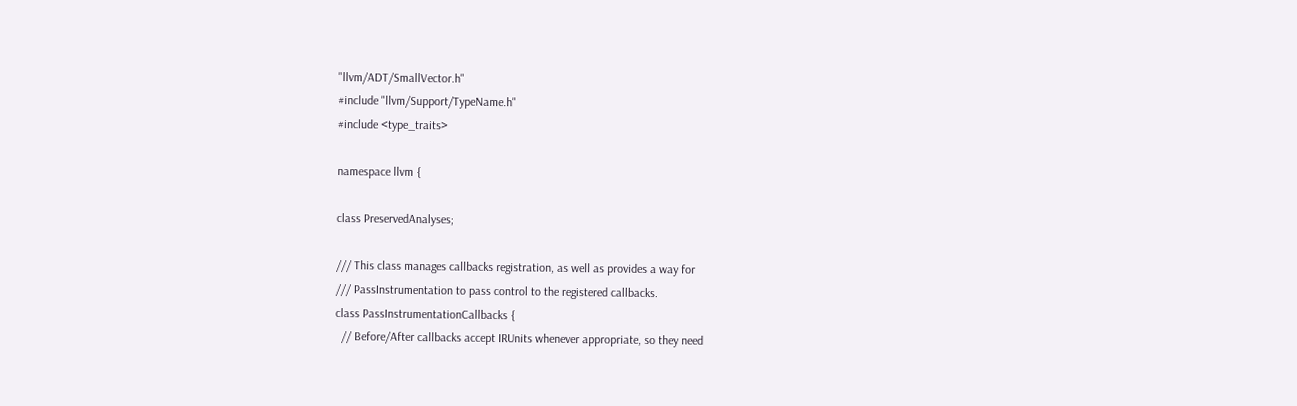"llvm/ADT/SmallVector.h"
#include "llvm/Support/TypeName.h"
#include <type_traits>

namespace llvm {

class PreservedAnalyses;

/// This class manages callbacks registration, as well as provides a way for
/// PassInstrumentation to pass control to the registered callbacks.
class PassInstrumentationCallbacks {
  // Before/After callbacks accept IRUnits whenever appropriate, so they need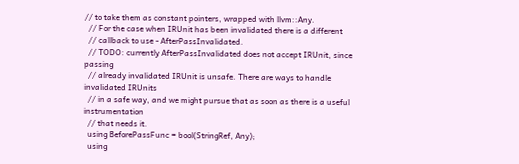// to take them as constant pointers, wrapped with llvm::Any.
  // For the case when IRUnit has been invalidated there is a different
  // callback to use - AfterPassInvalidated.
  // TODO: currently AfterPassInvalidated does not accept IRUnit, since passing
  // already invalidated IRUnit is unsafe. There are ways to handle invalidated IRUnits
  // in a safe way, and we might pursue that as soon as there is a useful instrumentation
  // that needs it.
  using BeforePassFunc = bool(StringRef, Any);
  using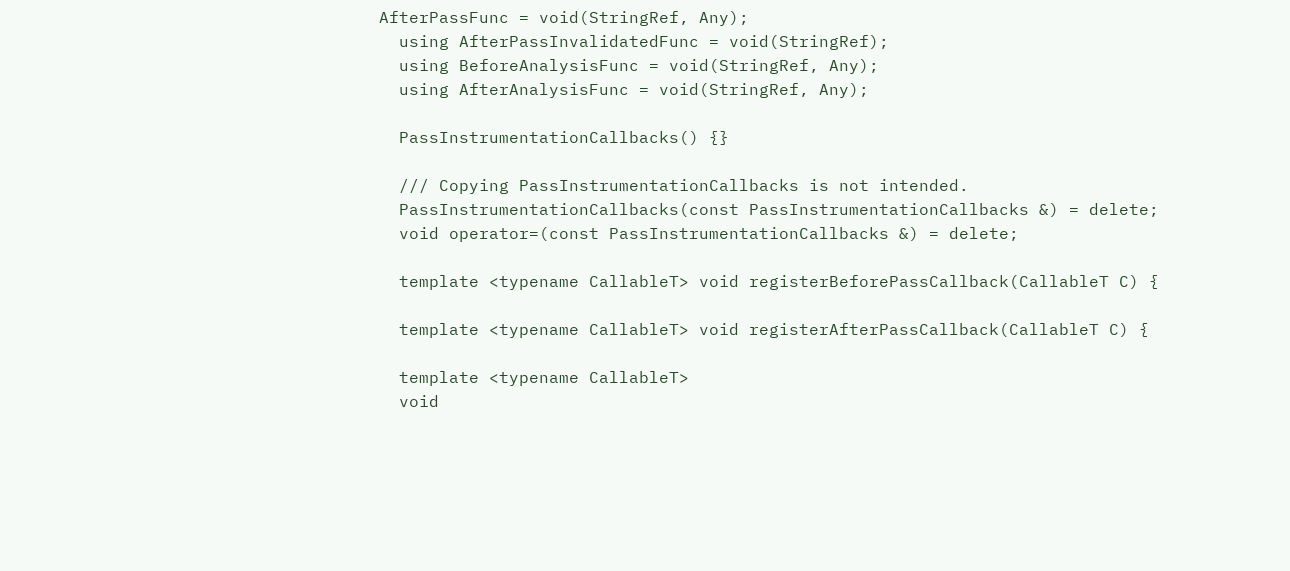AfterPassFunc = void(StringRef, Any);
  using AfterPassInvalidatedFunc = void(StringRef);
  using BeforeAnalysisFunc = void(StringRef, Any);
  using AfterAnalysisFunc = void(StringRef, Any);

  PassInstrumentationCallbacks() {}

  /// Copying PassInstrumentationCallbacks is not intended.
  PassInstrumentationCallbacks(const PassInstrumentationCallbacks &) = delete;
  void operator=(const PassInstrumentationCallbacks &) = delete;

  template <typename CallableT> void registerBeforePassCallback(CallableT C) {

  template <typename CallableT> void registerAfterPassCallback(CallableT C) {

  template <typename CallableT>
  void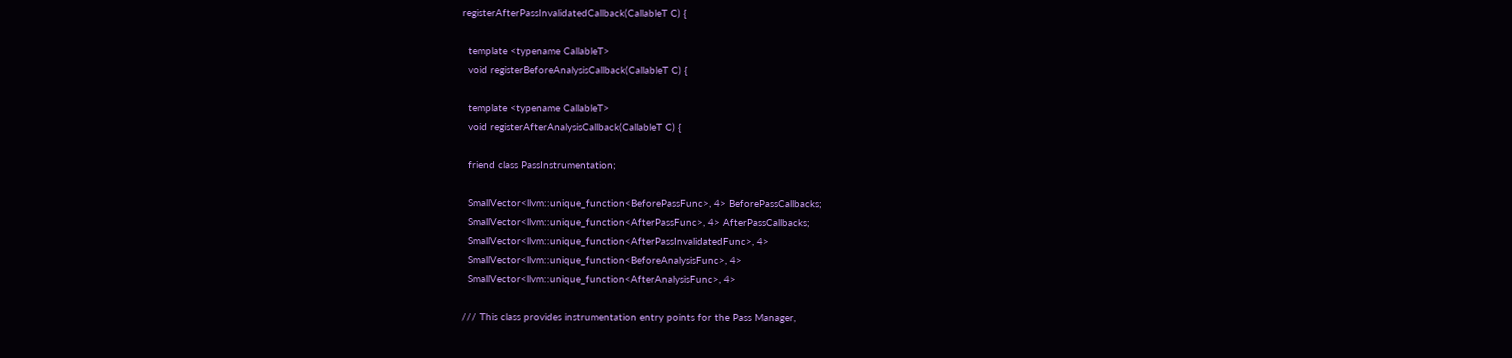registerAfterPassInvalidatedCallback(CallableT C) {

  template <typename CallableT>
  void registerBeforeAnalysisCallback(CallableT C) {

  template <typename CallableT>
  void registerAfterAnalysisCallback(CallableT C) {

  friend class PassInstrumentation;

  SmallVector<llvm::unique_function<BeforePassFunc>, 4> BeforePassCallbacks;
  SmallVector<llvm::unique_function<AfterPassFunc>, 4> AfterPassCallbacks;
  SmallVector<llvm::unique_function<AfterPassInvalidatedFunc>, 4>
  SmallVector<llvm::unique_function<BeforeAnalysisFunc>, 4>
  SmallVector<llvm::unique_function<AfterAnalysisFunc>, 4>

/// This class provides instrumentation entry points for the Pass Manager,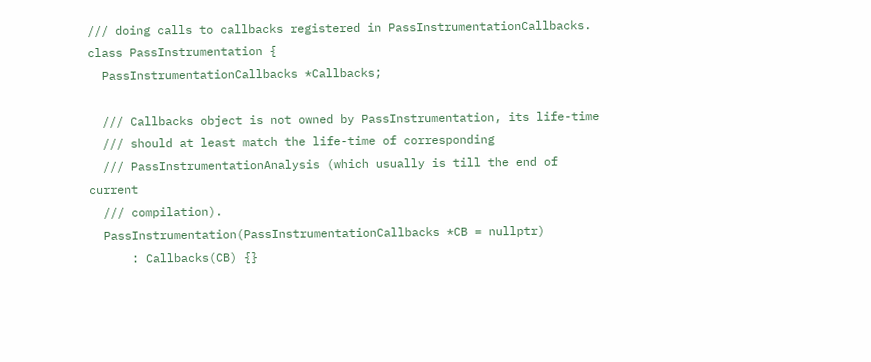/// doing calls to callbacks registered in PassInstrumentationCallbacks.
class PassInstrumentation {
  PassInstrumentationCallbacks *Callbacks;

  /// Callbacks object is not owned by PassInstrumentation, its life-time
  /// should at least match the life-time of corresponding
  /// PassInstrumentationAnalysis (which usually is till the end of current
  /// compilation).
  PassInstrumentation(PassInstrumentationCallbacks *CB = nullptr)
      : Callbacks(CB) {}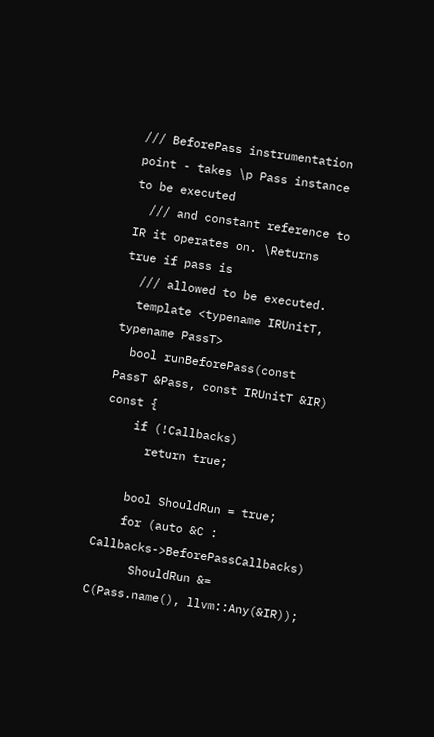/// BeforePass instrumentation point - takes \p Pass instance to be executed
  /// and constant reference to IR it operates on. \Returns true if pass is
  /// allowed to be executed.
  template <typename IRUnitT, typename PassT>
  bool runBeforePass(const PassT &Pass, const IRUnitT &IR) const {
    if (!Callbacks)
      return true;

    bool ShouldRun = true;
    for (auto &C : Callbacks->BeforePassCallbacks)
      ShouldRun &= C(Pass.name(), llvm::Any(&IR));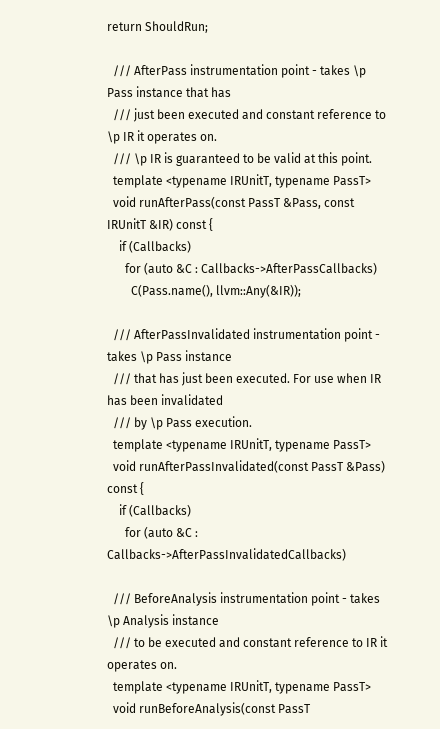return ShouldRun;

  /// AfterPass instrumentation point - takes \p Pass instance that has
  /// just been executed and constant reference to \p IR it operates on.
  /// \p IR is guaranteed to be valid at this point.
  template <typename IRUnitT, typename PassT>
  void runAfterPass(const PassT &Pass, const IRUnitT &IR) const {
    if (Callbacks)
      for (auto &C : Callbacks->AfterPassCallbacks)
        C(Pass.name(), llvm::Any(&IR));

  /// AfterPassInvalidated instrumentation point - takes \p Pass instance
  /// that has just been executed. For use when IR has been invalidated
  /// by \p Pass execution.
  template <typename IRUnitT, typename PassT>
  void runAfterPassInvalidated(const PassT &Pass) const {
    if (Callbacks)
      for (auto &C : Callbacks->AfterPassInvalidatedCallbacks)

  /// BeforeAnalysis instrumentation point - takes \p Analysis instance
  /// to be executed and constant reference to IR it operates on.
  template <typename IRUnitT, typename PassT>
  void runBeforeAnalysis(const PassT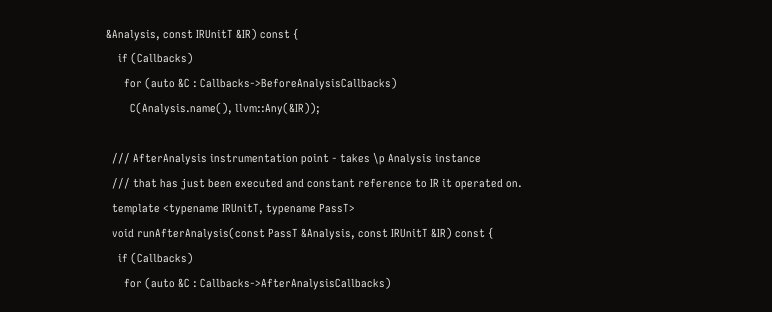&Analysis, const IRUnitT &IR) const {
    if (Callbacks)
      for (auto &C : Callbacks->BeforeAnalysisCallbacks)
        C(Analysis.name(), llvm::Any(&IR));

  /// AfterAnalysis instrumentation point - takes \p Analysis instance
  /// that has just been executed and constant reference to IR it operated on.
  template <typename IRUnitT, typename PassT>
  void runAfterAnalysis(const PassT &Analysis, const IRUnitT &IR) const {
    if (Callbacks)
      for (auto &C : Callbacks->AfterAnalysisCallbacks)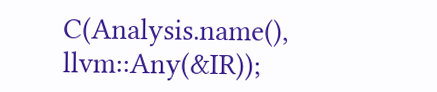C(Analysis.name(), llvm::Any(&IR));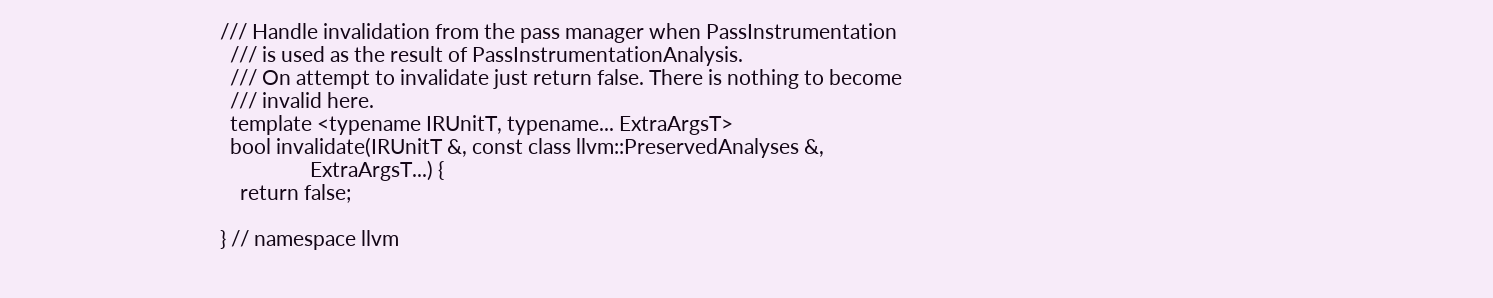/// Handle invalidation from the pass manager when PassInstrumentation
  /// is used as the result of PassInstrumentationAnalysis.
  /// On attempt to invalidate just return false. There is nothing to become
  /// invalid here.
  template <typename IRUnitT, typename... ExtraArgsT>
  bool invalidate(IRUnitT &, const class llvm::PreservedAnalyses &,
                  ExtraArgsT...) {
    return false;

} // namespace llvm